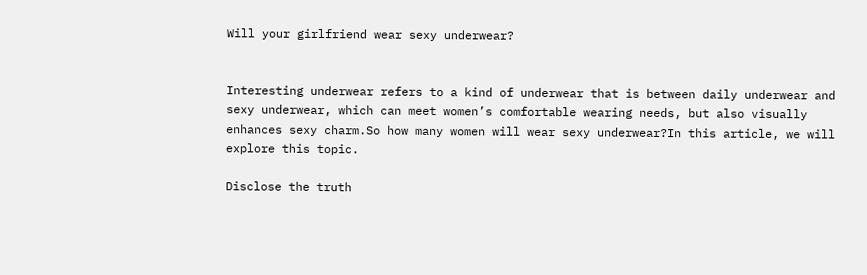Will your girlfriend wear sexy underwear?


Interesting underwear refers to a kind of underwear that is between daily underwear and sexy underwear, which can meet women’s comfortable wearing needs, but also visually enhances sexy charm.So how many women will wear sexy underwear?In this article, we will explore this topic.

Disclose the truth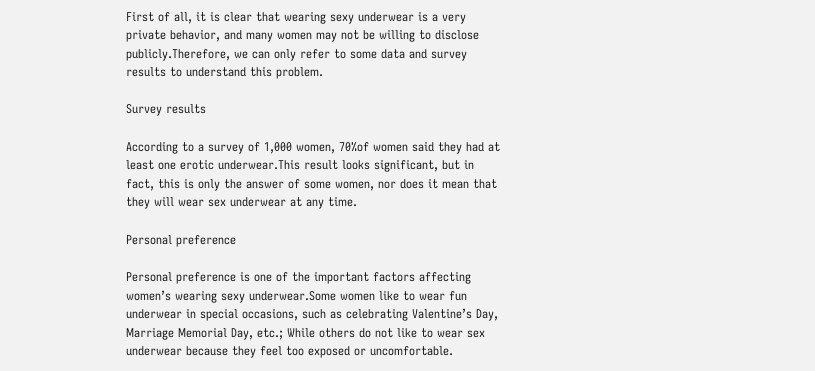First of all, it is clear that wearing sexy underwear is a very private behavior, and many women may not be willing to disclose publicly.Therefore, we can only refer to some data and survey results to understand this problem.

Survey results

According to a survey of 1,000 women, 70%of women said they had at least one erotic underwear.This result looks significant, but in fact, this is only the answer of some women, nor does it mean that they will wear sex underwear at any time.

Personal preference

Personal preference is one of the important factors affecting women’s wearing sexy underwear.Some women like to wear fun underwear in special occasions, such as celebrating Valentine’s Day, Marriage Memorial Day, etc.; While others do not like to wear sex underwear because they feel too exposed or uncomfortable.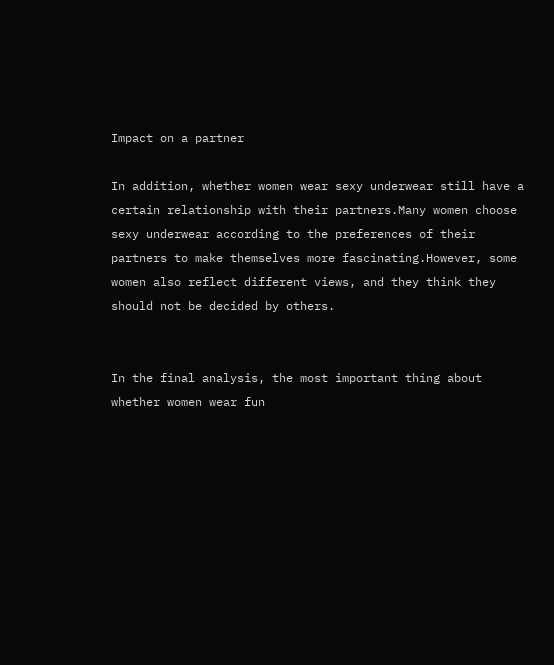Impact on a partner

In addition, whether women wear sexy underwear still have a certain relationship with their partners.Many women choose sexy underwear according to the preferences of their partners to make themselves more fascinating.However, some women also reflect different views, and they think they should not be decided by others.


In the final analysis, the most important thing about whether women wear fun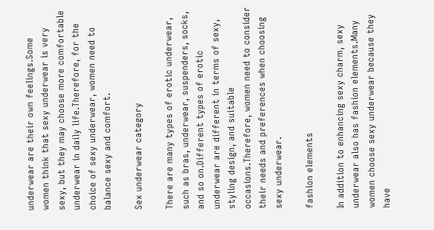underwear are their own feelings.Some women think that sexy underwear is very sexy, but they may choose more comfortable underwear in daily life.Therefore, for the choice of sexy underwear, women need to balance sexy and comfort.

Sex underwear category

There are many types of erotic underwear, such as bras, underwear, suspenders, socks, and so on.Different types of erotic underwear are different in terms of sexy, styling design, and suitable occasions.Therefore, women need to consider their needs and preferences when choosing sexy underwear.

fashion elements

In addition to enhancing sexy charm, sexy underwear also has fashion elements.Many women choose sexy underwear because they have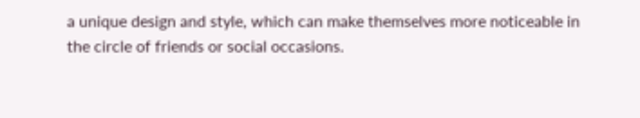a unique design and style, which can make themselves more noticeable in the circle of friends or social occasions.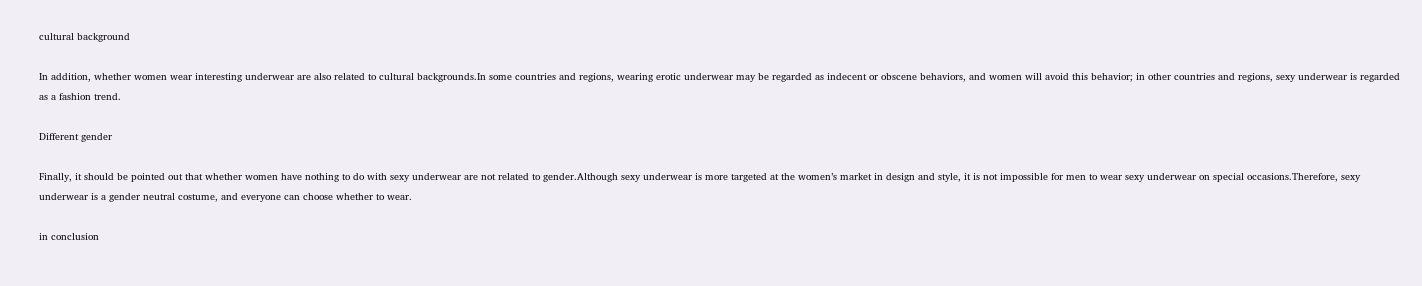cultural background

In addition, whether women wear interesting underwear are also related to cultural backgrounds.In some countries and regions, wearing erotic underwear may be regarded as indecent or obscene behaviors, and women will avoid this behavior; in other countries and regions, sexy underwear is regarded as a fashion trend.

Different gender

Finally, it should be pointed out that whether women have nothing to do with sexy underwear are not related to gender.Although sexy underwear is more targeted at the women’s market in design and style, it is not impossible for men to wear sexy underwear on special occasions.Therefore, sexy underwear is a gender neutral costume, and everyone can choose whether to wear.

in conclusion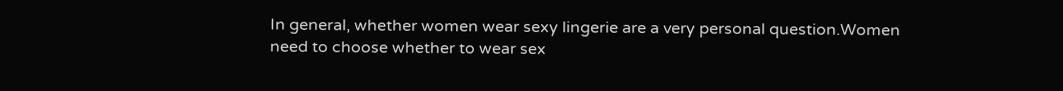In general, whether women wear sexy lingerie are a very personal question.Women need to choose whether to wear sex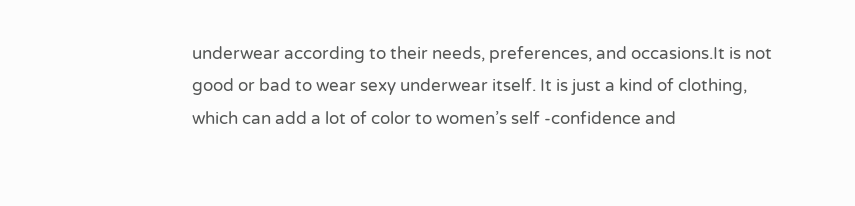underwear according to their needs, preferences, and occasions.It is not good or bad to wear sexy underwear itself. It is just a kind of clothing, which can add a lot of color to women’s self -confidence and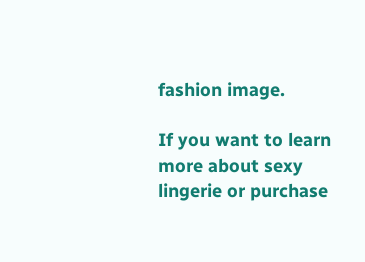fashion image.

If you want to learn more about sexy lingerie or purchase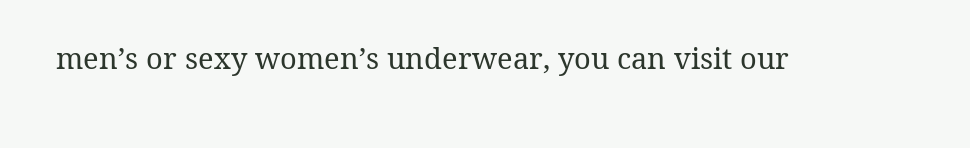men’s or sexy women’s underwear, you can visit our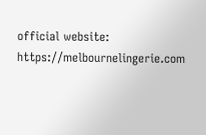official website: https://melbournelingerie.com